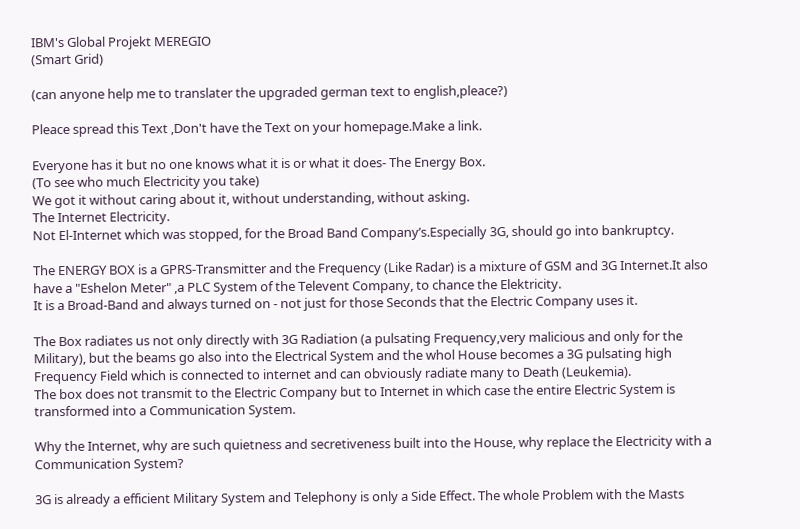IBM's Global Projekt MEREGIO
(Smart Grid)

(can anyone help me to translater the upgraded german text to english,pleace?)

Pleace spread this Text ,Don't have the Text on your homepage.Make a link.

Everyone has it but no one knows what it is or what it does- The Energy Box.
(To see who much Electricity you take)
We got it without caring about it, without understanding, without asking.
The Internet Electricity.
Not El-Internet which was stopped, for the Broad Band Company’s.Especially 3G, should go into bankruptcy.

The ENERGY BOX is a GPRS-Transmitter and the Frequency (Like Radar) is a mixture of GSM and 3G Internet.It also have a "Eshelon Meter" ,a PLC System of the Televent Company, to chance the Elektricity.
It is a Broad-Band and always turned on - not just for those Seconds that the Electric Company uses it.

The Box radiates us not only directly with 3G Radiation (a pulsating Frequency,very malicious and only for the Military), but the beams go also into the Electrical System and the whol House becomes a 3G pulsating high Frequency Field which is connected to internet and can obviously radiate many to Death (Leukemia).
The box does not transmit to the Electric Company but to Internet in which case the entire Electric System is transformed into a Communication System.

Why the Internet, why are such quietness and secretiveness built into the House, why replace the Electricity with a Communication System?

3G is already a efficient Military System and Telephony is only a Side Effect. The whole Problem with the Masts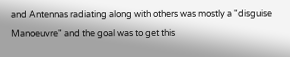and Antennas radiating along with others was mostly a "disguise Manoeuvre" and the goal was to get this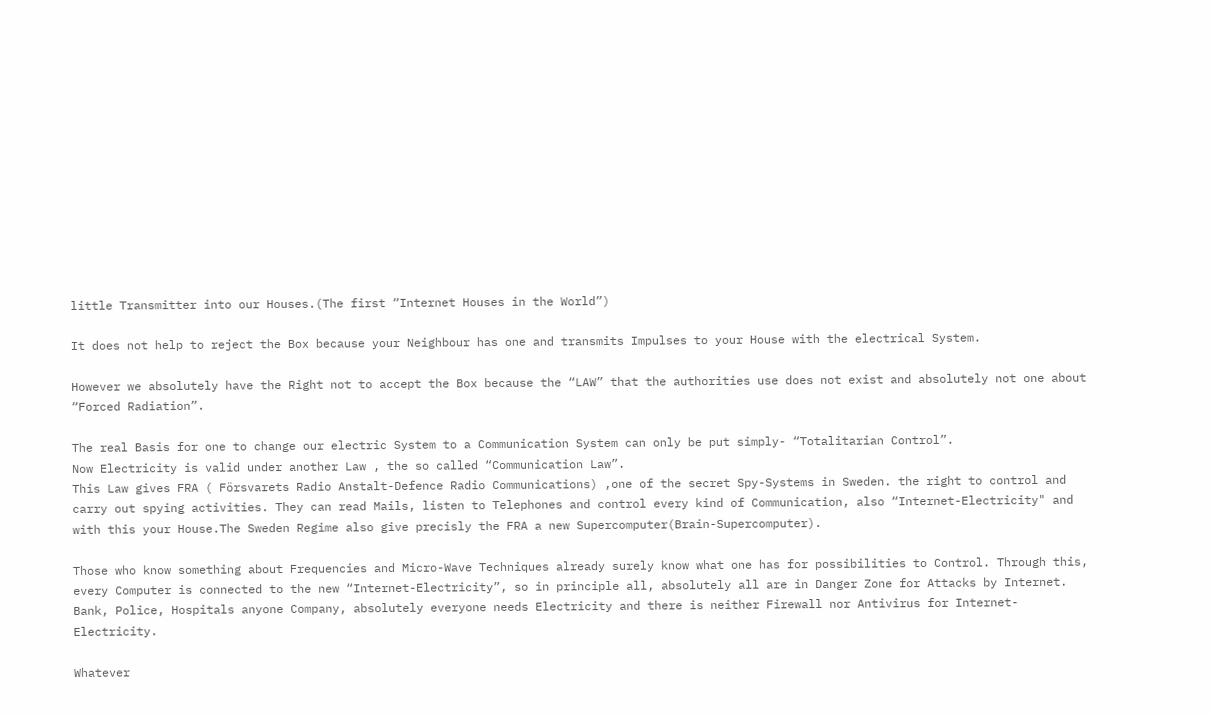little Transmitter into our Houses.(The first “Internet Houses in the World”)

It does not help to reject the Box because your Neighbour has one and transmits Impulses to your House with the electrical System.

However we absolutely have the Right not to accept the Box because the “LAW” that the authorities use does not exist and absolutely not one about “Forced Radiation”.

The real Basis for one to change our electric System to a Communication System can only be put simply- “Totalitarian Control”.
Now Electricity is valid under another Law , the so called “Communication Law”.
This Law gives FRA ( Försvarets Radio Anstalt-Defence Radio Communications) ,one of the secret Spy-Systems in Sweden. the right to control and carry out spying activities. They can read Mails, listen to Telephones and control every kind of Communication, also “Internet-Electricity" and with this your House.The Sweden Regime also give precisly the FRA a new Supercomputer(Brain-Supercomputer).

Those who know something about Frequencies and Micro-Wave Techniques already surely know what one has for possibilities to Control. Through this, every Computer is connected to the new “Internet-Electricity”, so in principle all, absolutely all are in Danger Zone for Attacks by Internet.
Bank, Police, Hospitals anyone Company, absolutely everyone needs Electricity and there is neither Firewall nor Antivirus for Internet-Electricity.

Whatever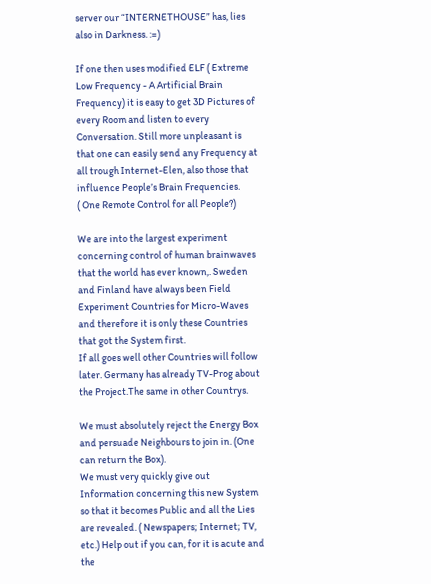server our “INTERNETHOUSE” has, lies also in Darkness. :=)

If one then uses modified ELF ( Extreme Low Frequency - A Artificial Brain Frequency) it is easy to get 3D Pictures of every Room and listen to every Conversation. Still more unpleasant is that one can easily send any Frequency at all trough Internet-Elen, also those that influence People’s Brain Frequencies.
( One Remote Control for all People?)

We are into the largest experiment concerning control of human brainwaves that the world has ever known,. Sweden and Finland have always been Field Experiment Countries for Micro-Waves and therefore it is only these Countries that got the System first.
If all goes well other Countries will follow later. Germany has already TV-Prog about the Project.The same in other Countrys.

We must absolutely reject the Energy Box and persuade Neighbours to join in. (One can return the Box).
We must very quickly give out Information concerning this new System so that it becomes Public and all the Lies are revealed. ( Newspapers; Internet; TV, etc.) Help out if you can, for it is acute and the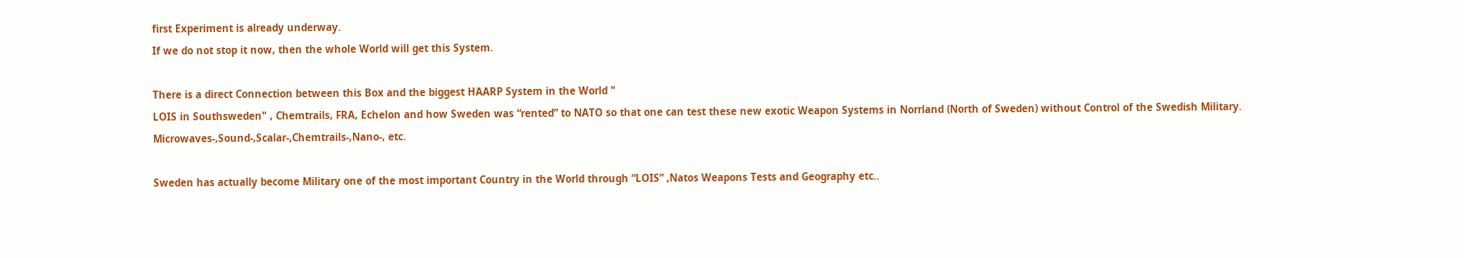first Experiment is already underway.
If we do not stop it now, then the whole World will get this System.

There is a direct Connection between this Box and the biggest HAARP System in the World "
LOIS in Southsweden" , Chemtrails, FRA, Echelon and how Sweden was “rented” to NATO so that one can test these new exotic Weapon Systems in Norrland (North of Sweden) without Control of the Swedish Military. Microwaves-,Sound-,Scalar-,Chemtrails-,Nano-, etc.

Sweden has actually become Military one of the most important Country in the World through “LOIS” ,Natos Weapons Tests and Geography etc..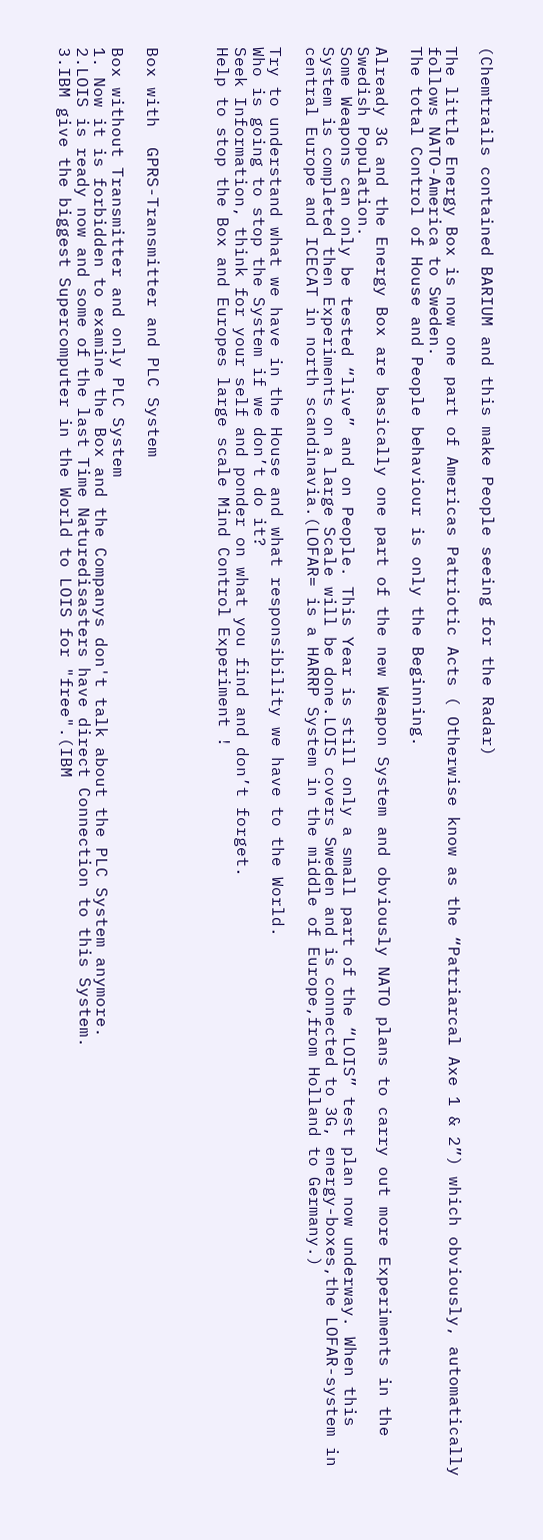(Chemtrails contained BARIUM and this make People seeing for the Radar)

The little Energy Box is now one part of Americas Patriotic Acts ( Otherwise know as the “Patriarcal Axe 1 & 2”) which obviously, automatically follows NATO-America to Sweden.
The total Control of House and People behaviour is only the Beginning.

Already 3G and the Energy Box are basically one part of the new Weapon System and obviously NATO plans to carry out more Experiments in the Swedish Population.
Some Weapons can only be tested “live” and on People. This Year is still only a small part of the “LOIS” test plan now underway. When this System is completed then Experiments on a large Scale will be done.LOIS covers Sweden and is connected to 3G, energy-boxes,the LOFAR-system in central Europe and ICECAT in north scandinavia.(LOFAR= is a HARRP System in the middle of Europe,from Holland to Germany.)

Try to understand what we have in the House and what responsibility we have to the World.
Who is going to stop the System if we don’t do it?
Seek Information, think for your self and ponder on what you find and don’t forget.
Help to stop the Box and Europes large scale Mind Control Experiment !



Box with  GPRS-Transmitter and PLC System

Box without Transmitter and only PLC System
1. Now it is forbidden to examine the Box and the Companys don't talk about the PLC System anymore.
2.LOIS is ready now and some of the last Time Naturedisasters have direct Connection to this System.
3.IBM give the biggest Supercomputer in the World to LOIS for "free".(IBM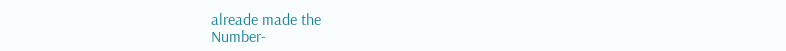alreade made the
Number-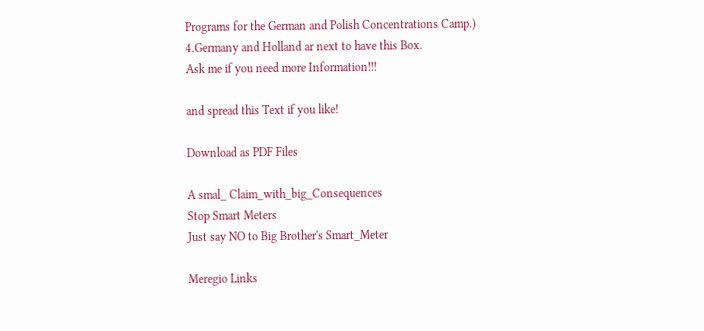Programs for the German and Polish Concentrations Camp.)
4.Germany and Holland ar next to have this Box.
Ask me if you need more Information!!!

and spread this Text if you like!

Download as PDF Files

A smal_ Claim_with_big_Consequences
Stop Smart Meters
Just say NO to Big Brother's Smart_Meter

Meregio Links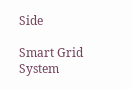Side

Smart Grid System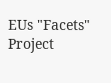EUs "Facets" Project